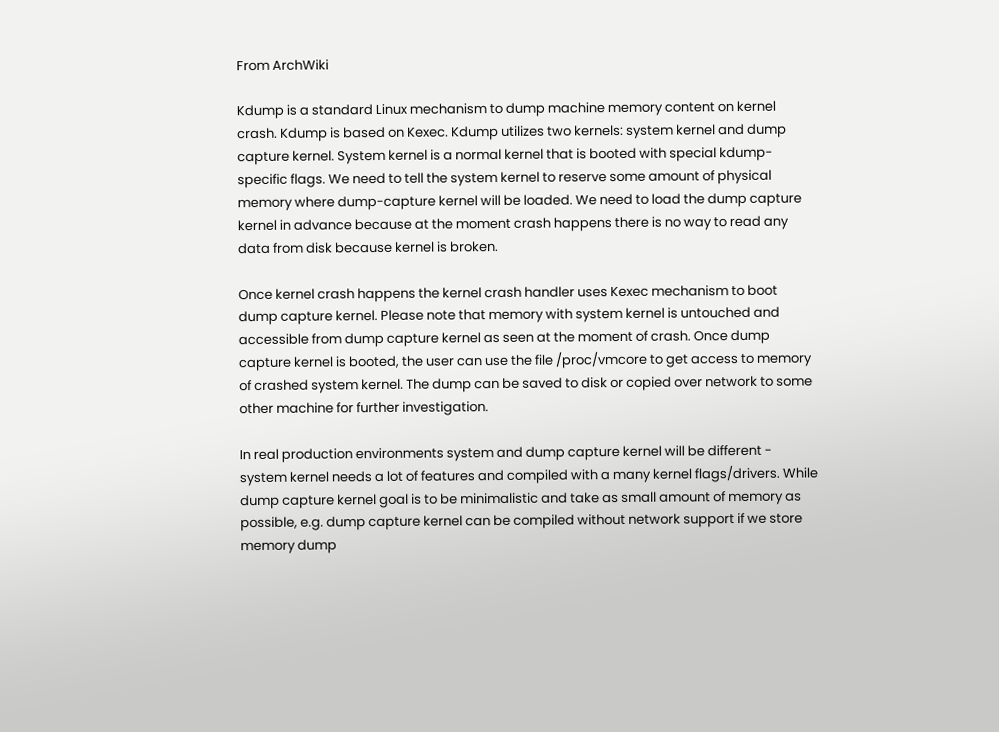From ArchWiki

Kdump is a standard Linux mechanism to dump machine memory content on kernel crash. Kdump is based on Kexec. Kdump utilizes two kernels: system kernel and dump capture kernel. System kernel is a normal kernel that is booted with special kdump-specific flags. We need to tell the system kernel to reserve some amount of physical memory where dump-capture kernel will be loaded. We need to load the dump capture kernel in advance because at the moment crash happens there is no way to read any data from disk because kernel is broken.

Once kernel crash happens the kernel crash handler uses Kexec mechanism to boot dump capture kernel. Please note that memory with system kernel is untouched and accessible from dump capture kernel as seen at the moment of crash. Once dump capture kernel is booted, the user can use the file /proc/vmcore to get access to memory of crashed system kernel. The dump can be saved to disk or copied over network to some other machine for further investigation.

In real production environments system and dump capture kernel will be different - system kernel needs a lot of features and compiled with a many kernel flags/drivers. While dump capture kernel goal is to be minimalistic and take as small amount of memory as possible, e.g. dump capture kernel can be compiled without network support if we store memory dump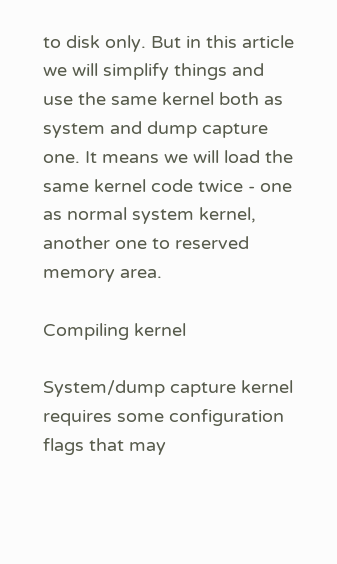to disk only. But in this article we will simplify things and use the same kernel both as system and dump capture one. It means we will load the same kernel code twice - one as normal system kernel, another one to reserved memory area.

Compiling kernel

System/dump capture kernel requires some configuration flags that may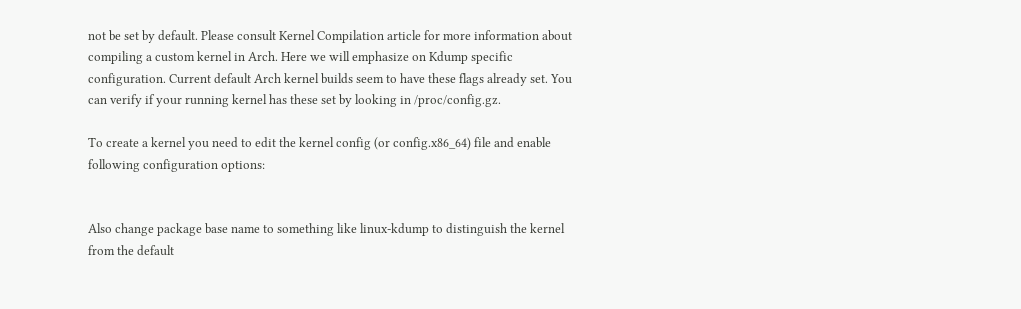not be set by default. Please consult Kernel Compilation article for more information about compiling a custom kernel in Arch. Here we will emphasize on Kdump specific configuration. Current default Arch kernel builds seem to have these flags already set. You can verify if your running kernel has these set by looking in /proc/config.gz.

To create a kernel you need to edit the kernel config (or config.x86_64) file and enable following configuration options:


Also change package base name to something like linux-kdump to distinguish the kernel from the default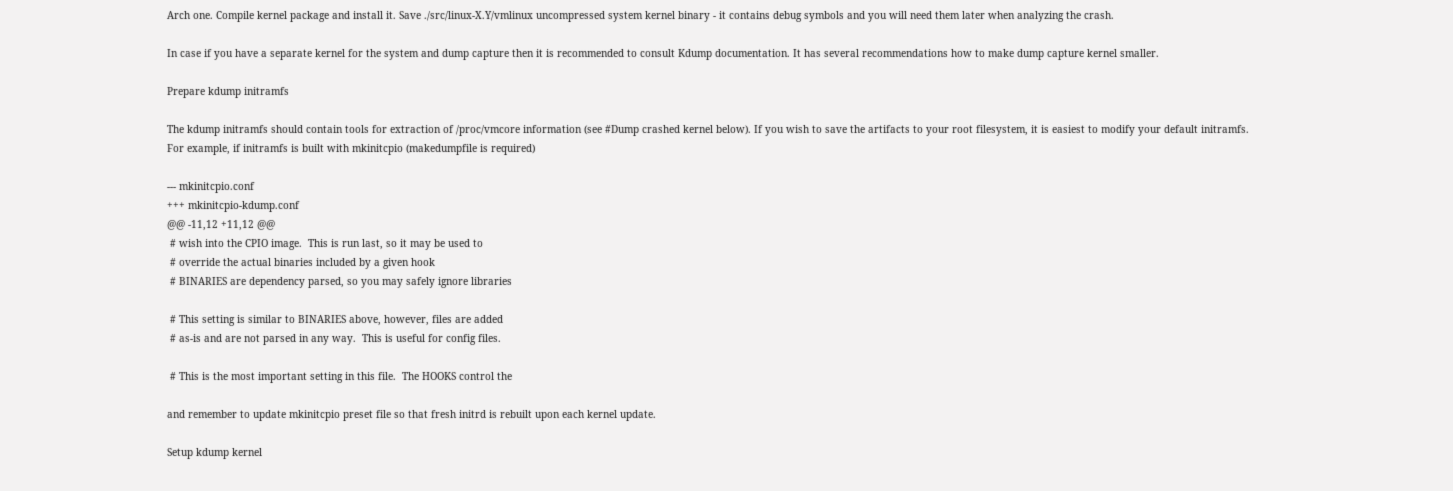Arch one. Compile kernel package and install it. Save ./src/linux-X.Y/vmlinux uncompressed system kernel binary - it contains debug symbols and you will need them later when analyzing the crash.

In case if you have a separate kernel for the system and dump capture then it is recommended to consult Kdump documentation. It has several recommendations how to make dump capture kernel smaller.

Prepare kdump initramfs

The kdump initramfs should contain tools for extraction of /proc/vmcore information (see #Dump crashed kernel below). If you wish to save the artifacts to your root filesystem, it is easiest to modify your default initramfs. For example, if initramfs is built with mkinitcpio (makedumpfile is required)

--- mkinitcpio.conf
+++ mkinitcpio-kdump.conf
@@ -11,12 +11,12 @@
 # wish into the CPIO image.  This is run last, so it may be used to
 # override the actual binaries included by a given hook
 # BINARIES are dependency parsed, so you may safely ignore libraries

 # This setting is similar to BINARIES above, however, files are added
 # as-is and are not parsed in any way.  This is useful for config files.

 # This is the most important setting in this file.  The HOOKS control the

and remember to update mkinitcpio preset file so that fresh initrd is rebuilt upon each kernel update.

Setup kdump kernel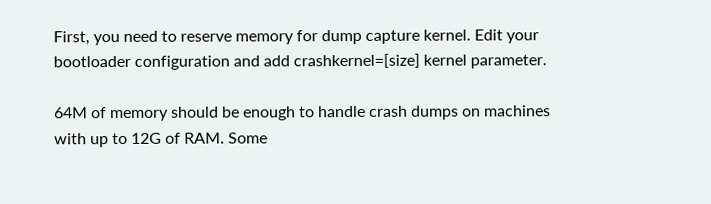First, you need to reserve memory for dump capture kernel. Edit your bootloader configuration and add crashkernel=[size] kernel parameter.

64M of memory should be enough to handle crash dumps on machines with up to 12G of RAM. Some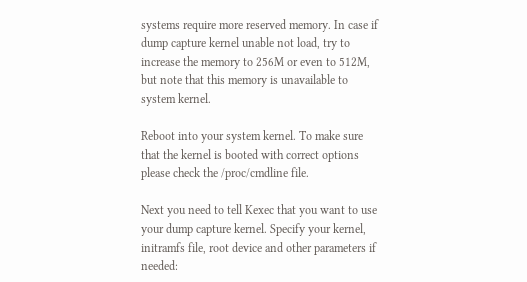systems require more reserved memory. In case if dump capture kernel unable not load, try to increase the memory to 256M or even to 512M, but note that this memory is unavailable to system kernel.

Reboot into your system kernel. To make sure that the kernel is booted with correct options please check the /proc/cmdline file.

Next you need to tell Kexec that you want to use your dump capture kernel. Specify your kernel, initramfs file, root device and other parameters if needed: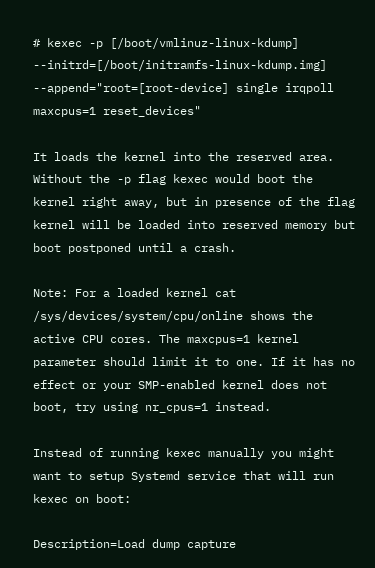# kexec -p [/boot/vmlinuz-linux-kdump] --initrd=[/boot/initramfs-linux-kdump.img] --append="root=[root-device] single irqpoll maxcpus=1 reset_devices"

It loads the kernel into the reserved area. Without the -p flag kexec would boot the kernel right away, but in presence of the flag kernel will be loaded into reserved memory but boot postponed until a crash.

Note: For a loaded kernel cat /sys/devices/system/cpu/online shows the active CPU cores. The maxcpus=1 kernel parameter should limit it to one. If it has no effect or your SMP-enabled kernel does not boot, try using nr_cpus=1 instead.

Instead of running kexec manually you might want to setup Systemd service that will run kexec on boot:

Description=Load dump capture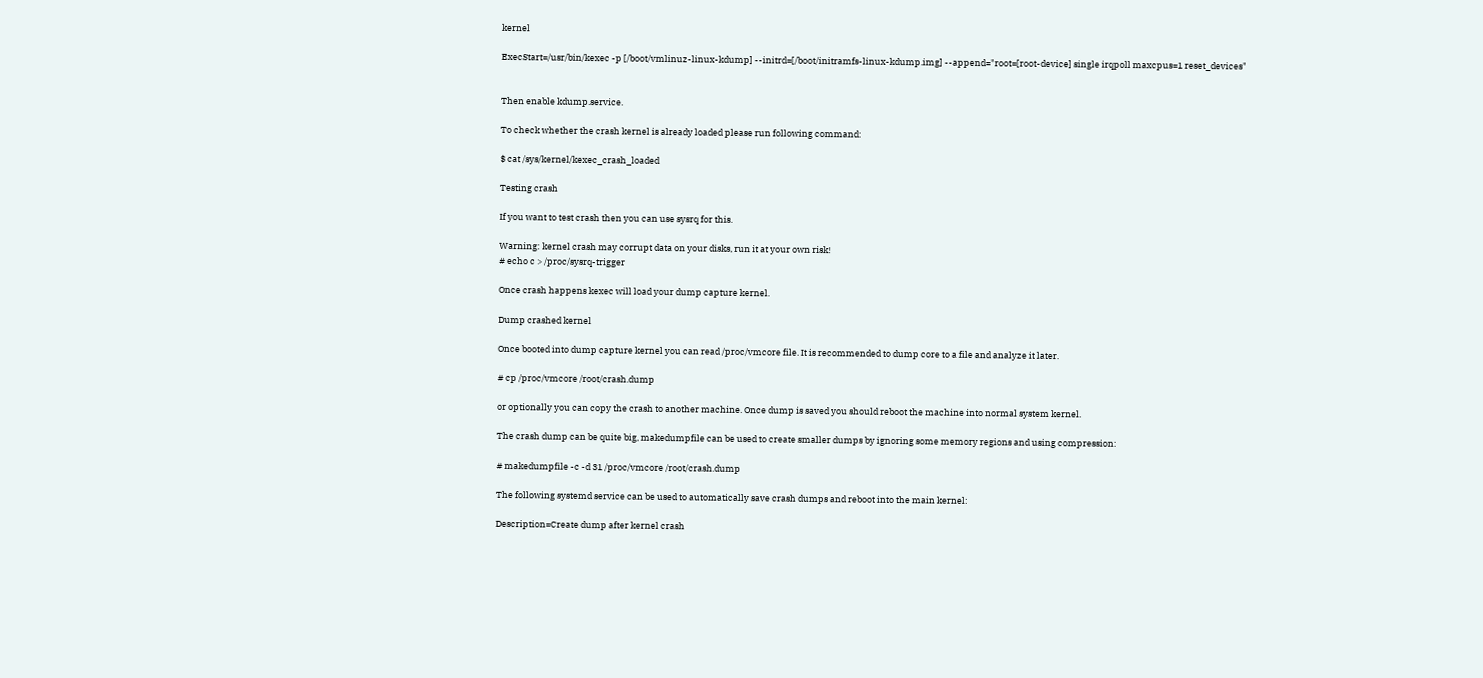kernel

ExecStart=/usr/bin/kexec -p [/boot/vmlinuz-linux-kdump] --initrd=[/boot/initramfs-linux-kdump.img] --append="root=[root-device] single irqpoll maxcpus=1 reset_devices"


Then enable kdump.service.

To check whether the crash kernel is already loaded please run following command:

$ cat /sys/kernel/kexec_crash_loaded

Testing crash

If you want to test crash then you can use sysrq for this.

Warning: kernel crash may corrupt data on your disks, run it at your own risk!
# echo c > /proc/sysrq-trigger

Once crash happens kexec will load your dump capture kernel.

Dump crashed kernel

Once booted into dump capture kernel you can read /proc/vmcore file. It is recommended to dump core to a file and analyze it later.

# cp /proc/vmcore /root/crash.dump

or optionally you can copy the crash to another machine. Once dump is saved you should reboot the machine into normal system kernel.

The crash dump can be quite big, makedumpfile can be used to create smaller dumps by ignoring some memory regions and using compression:

# makedumpfile -c -d 31 /proc/vmcore /root/crash.dump

The following systemd service can be used to automatically save crash dumps and reboot into the main kernel:

Description=Create dump after kernel crash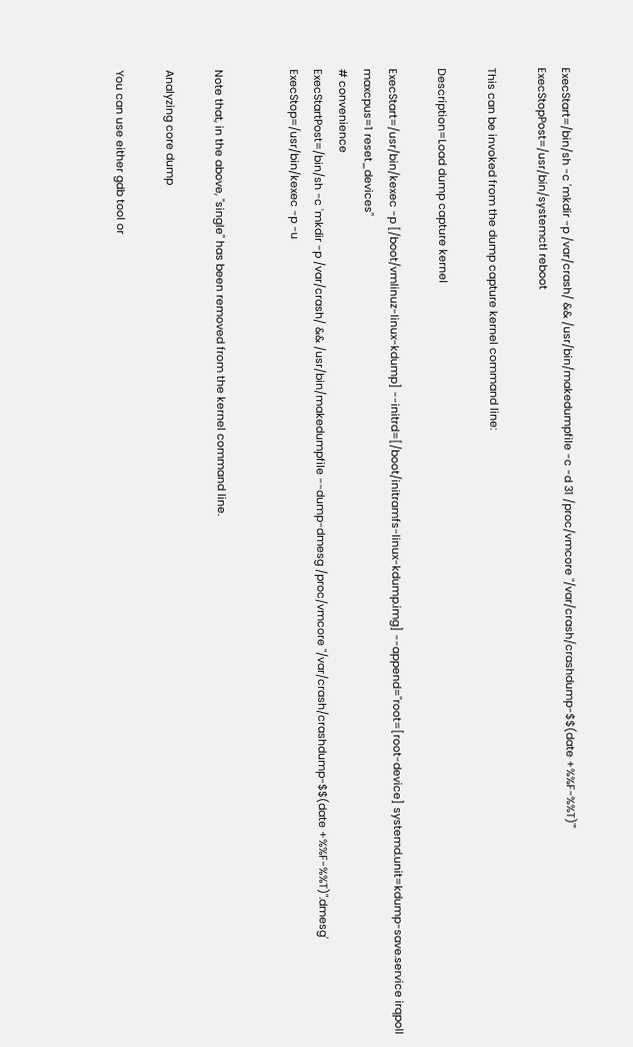ExecStart=/bin/sh -c 'mkdir -p /var/crash/ && /usr/bin/makedumpfile -c -d 31 /proc/vmcore "/var/crash/crashdump-$$(date +%%F-%%T)"'
ExecStopPost=/usr/bin/systemctl reboot

This can be invoked from the dump capture kernel command line:

Description=Load dump capture kernel

ExecStart=/usr/bin/kexec -p [/boot/vmlinuz-linux-kdump] --initrd=[/boot/initramfs-linux-kdump.img] --append="root=[root-device] systemd.unit=kdump-save.service irqpoll maxcpus=1 reset_devices"
# convenience
ExecStartPost=/bin/sh -c 'mkdir -p /var/crash/ && /usr/bin/makedumpfile --dump-dmesg /proc/vmcore "/var/crash/crashdump-$$(date +%%F-%%T)".dmesg'
ExecStop=/usr/bin/kexec -p -u


Note that, in the above, "single" has been removed from the kernel command line.

Analyzing core dump

You can use either gdb tool or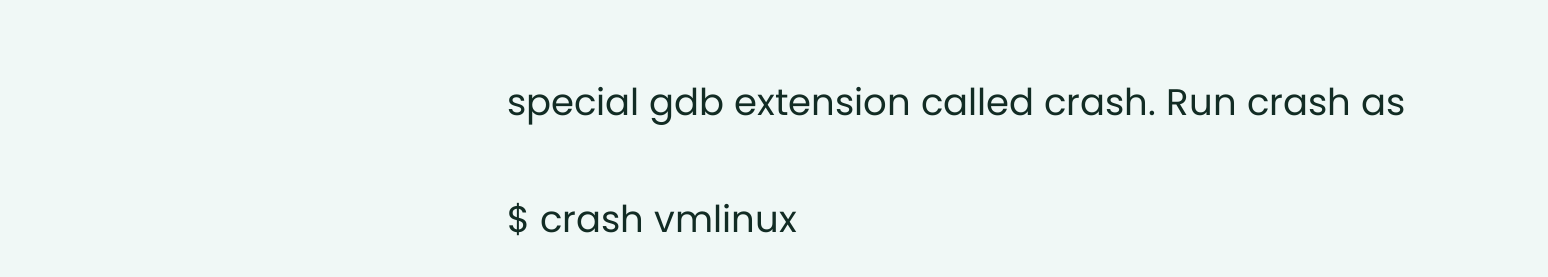special gdb extension called crash. Run crash as

$ crash vmlinux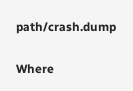path/crash.dump

Where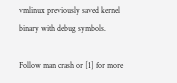vmlinux previously saved kernel binary with debug symbols.

Follow man crash or [1] for more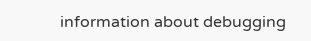information about debugging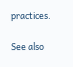practices.

See also